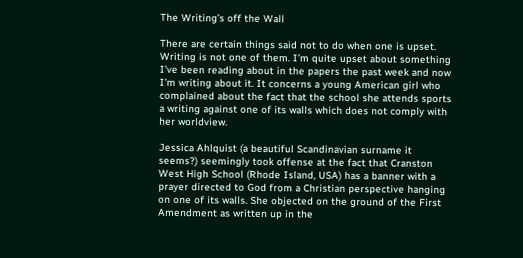The Writing’s off the Wall

There are certain things said not to do when one is upset. Writing is not one of them. I’m quite upset about something I’ve been reading about in the papers the past week and now I’m writing about it. It concerns a young American girl who complained about the fact that the school she attends sports a writing against one of its walls which does not comply with her worldview.

Jessica Ahlquist (a beautiful Scandinavian surname it seems?) seemingly took offense at the fact that Cranston West High School (Rhode Island, USA) has a banner with a prayer directed to God from a Christian perspective hanging on one of its walls. She objected on the ground of the First Amendment as written up in the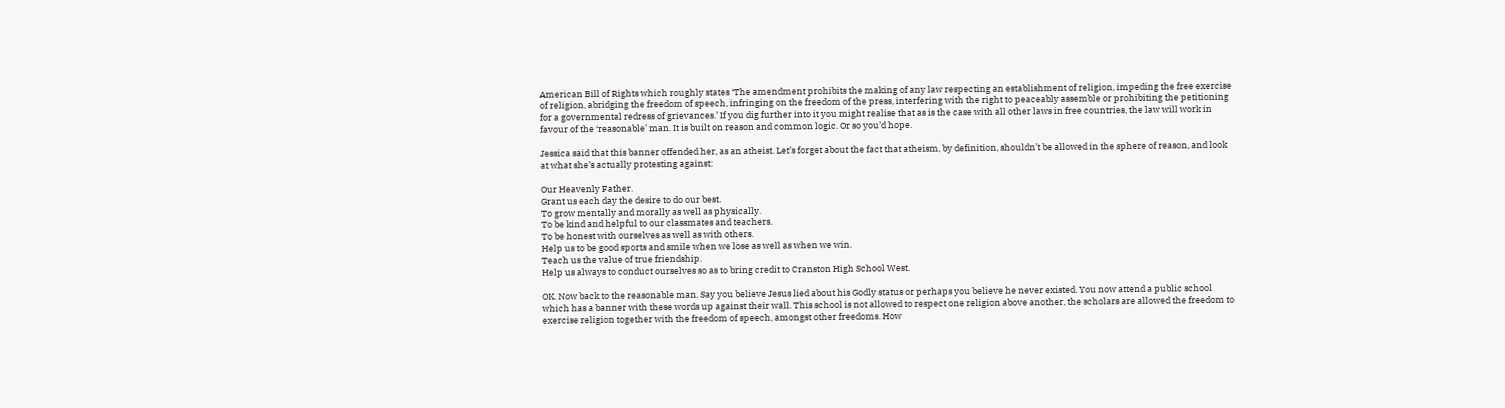American Bill of Rights which roughly states ‘The amendment prohibits the making of any law respecting an establishment of religion, impeding the free exercise of religion, abridging the freedom of speech, infringing on the freedom of the press, interfering with the right to peaceably assemble or prohibiting the petitioning for a governmental redress of grievances.’ If you dig further into it you might realise that as is the case with all other laws in free countries, the law will work in favour of the ‘reasonable’ man. It is built on reason and common logic. Or so you’d hope.

Jessica said that this banner offended her, as an atheist. Let’s forget about the fact that atheism, by definition, shouldn’t be allowed in the sphere of reason, and look at what she’s actually protesting against:

Our Heavenly Father.
Grant us each day the desire to do our best.
To grow mentally and morally as well as physically.
To be kind and helpful to our classmates and teachers.
To be honest with ourselves as well as with others.
Help us to be good sports and smile when we lose as well as when we win.
Teach us the value of true friendship.
Help us always to conduct ourselves so as to bring credit to Cranston High School West.

OK. Now back to the reasonable man. Say you believe Jesus lied about his Godly status or perhaps you believe he never existed. You now attend a public school which has a banner with these words up against their wall. This school is not allowed to respect one religion above another, the scholars are allowed the freedom to exercise religion together with the freedom of speech, amongst other freedoms. How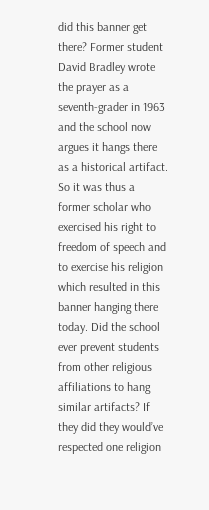did this banner get there? Former student David Bradley wrote the prayer as a seventh-grader in 1963 and the school now argues it hangs there as a historical artifact. So it was thus a former scholar who exercised his right to freedom of speech and to exercise his religion which resulted in this banner hanging there today. Did the school ever prevent students from other religious affiliations to hang similar artifacts? If they did they would’ve respected one religion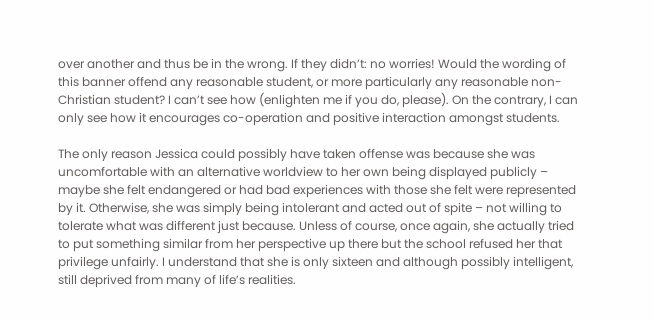over another and thus be in the wrong. If they didn’t: no worries! Would the wording of this banner offend any reasonable student, or more particularly any reasonable non-Christian student? I can’t see how (enlighten me if you do, please). On the contrary, I can only see how it encourages co-operation and positive interaction amongst students.

The only reason Jessica could possibly have taken offense was because she was uncomfortable with an alternative worldview to her own being displayed publicly – maybe she felt endangered or had bad experiences with those she felt were represented by it. Otherwise, she was simply being intolerant and acted out of spite – not willing to tolerate what was different just because. Unless of course, once again, she actually tried to put something similar from her perspective up there but the school refused her that privilege unfairly. I understand that she is only sixteen and although possibly intelligent, still deprived from many of life’s realities.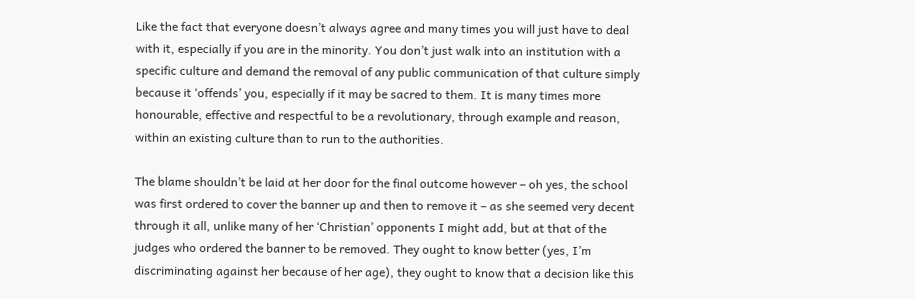Like the fact that everyone doesn’t always agree and many times you will just have to deal with it, especially if you are in the minority. You don’t just walk into an institution with a specific culture and demand the removal of any public communication of that culture simply because it ‘offends’ you, especially if it may be sacred to them. It is many times more honourable, effective and respectful to be a revolutionary, through example and reason, within an existing culture than to run to the authorities.

The blame shouldn’t be laid at her door for the final outcome however – oh yes, the school was first ordered to cover the banner up and then to remove it – as she seemed very decent through it all, unlike many of her ‘Christian’ opponents I might add, but at that of the judges who ordered the banner to be removed. They ought to know better (yes, I’m discriminating against her because of her age), they ought to know that a decision like this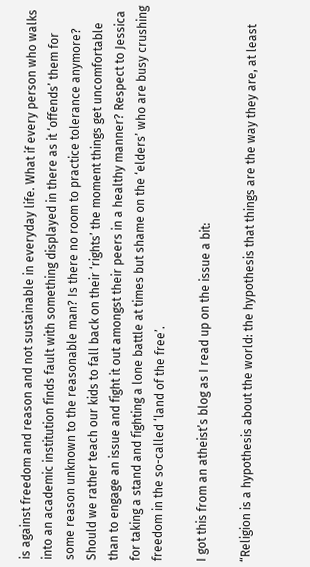is against freedom and reason and not sustainable in everyday life. What if every person who walks into an academic institution finds fault with something displayed in there as it ‘offends’ them for some reason unknown to the reasonable man? Is there no room to practice tolerance anymore? Should we rather teach our kids to fall back on their ‘rights’ the moment things get uncomfortable than to engage an issue and fight it out amongst their peers in a healthy manner? Respect to Jessica for taking a stand and fighting a lone battle at times but shame on the ‘elders’ who are busy crushing freedom in the so-called ‘land of the free’.

I got this from an atheist’s blog as I read up on the issue a bit:

“Religion is a hypothesis about the world: the hypothesis that things are the way they are, at least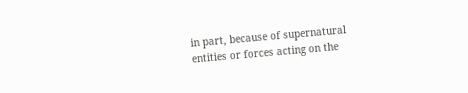in part, because of supernatural entities or forces acting on the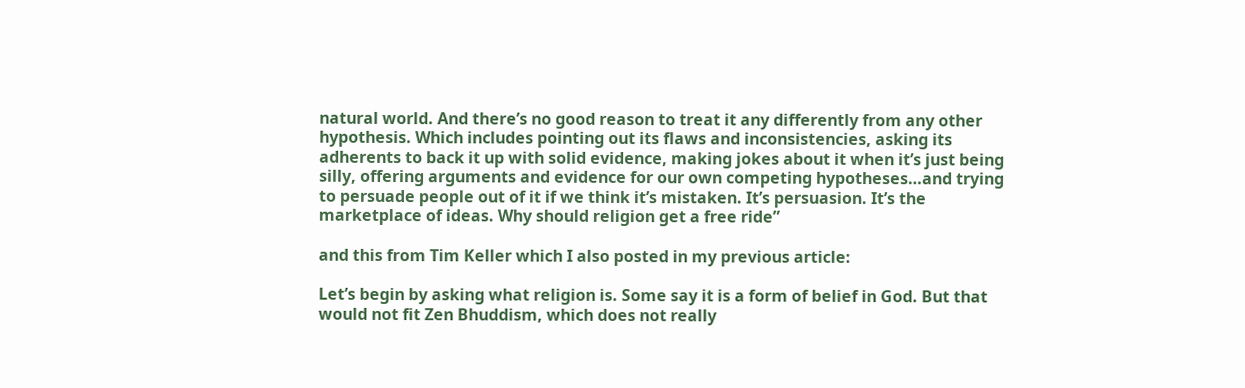natural world. And there’s no good reason to treat it any differently from any other hypothesis. Which includes pointing out its flaws and inconsistencies, asking its adherents to back it up with solid evidence, making jokes about it when it’s just being silly, offering arguments and evidence for our own competing hypotheses…and trying to persuade people out of it if we think it’s mistaken. It’s persuasion. It’s the marketplace of ideas. Why should religion get a free ride”

and this from Tim Keller which I also posted in my previous article:

Let’s begin by asking what religion is. Some say it is a form of belief in God. But that would not fit Zen Bhuddism, which does not really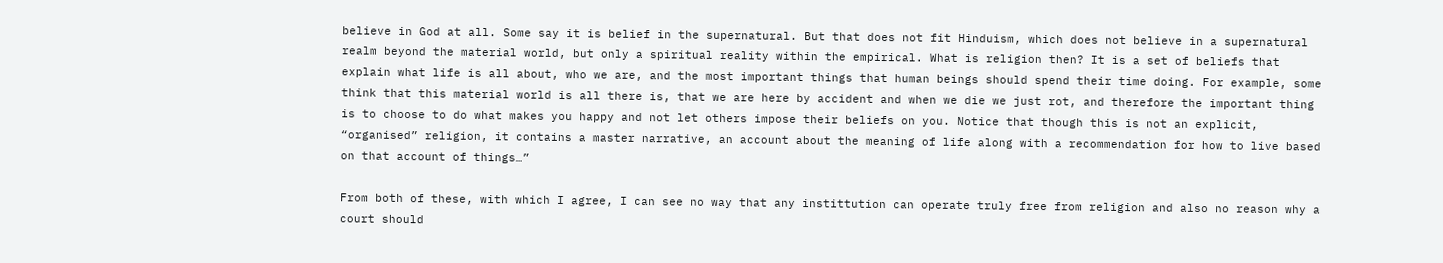believe in God at all. Some say it is belief in the supernatural. But that does not fit Hinduism, which does not believe in a supernatural realm beyond the material world, but only a spiritual reality within the empirical. What is religion then? It is a set of beliefs that explain what life is all about, who we are, and the most important things that human beings should spend their time doing. For example, some think that this material world is all there is, that we are here by accident and when we die we just rot, and therefore the important thing is to choose to do what makes you happy and not let others impose their beliefs on you. Notice that though this is not an explicit, “organised” religion, it contains a master narrative, an account about the meaning of life along with a recommendation for how to live based on that account of things…”

From both of these, with which I agree, I can see no way that any instittution can operate truly free from religion and also no reason why a court should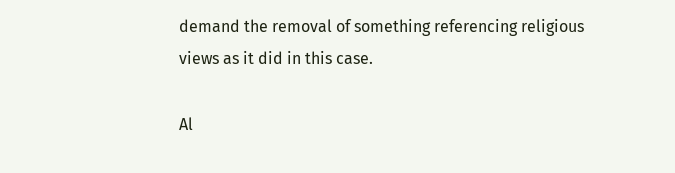demand the removal of something referencing religious views as it did in this case.

Al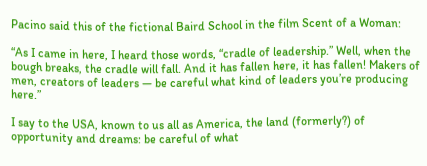Pacino said this of the fictional Baird School in the film Scent of a Woman:

“As I came in here, I heard those words, “cradle of leadership.” Well, when the bough breaks, the cradle will fall. And it has fallen here, it has fallen! Makers of men, creators of leaders — be careful what kind of leaders you’re producing here.”

I say to the USA, known to us all as America, the land (formerly?) of opportunity and dreams: be careful of what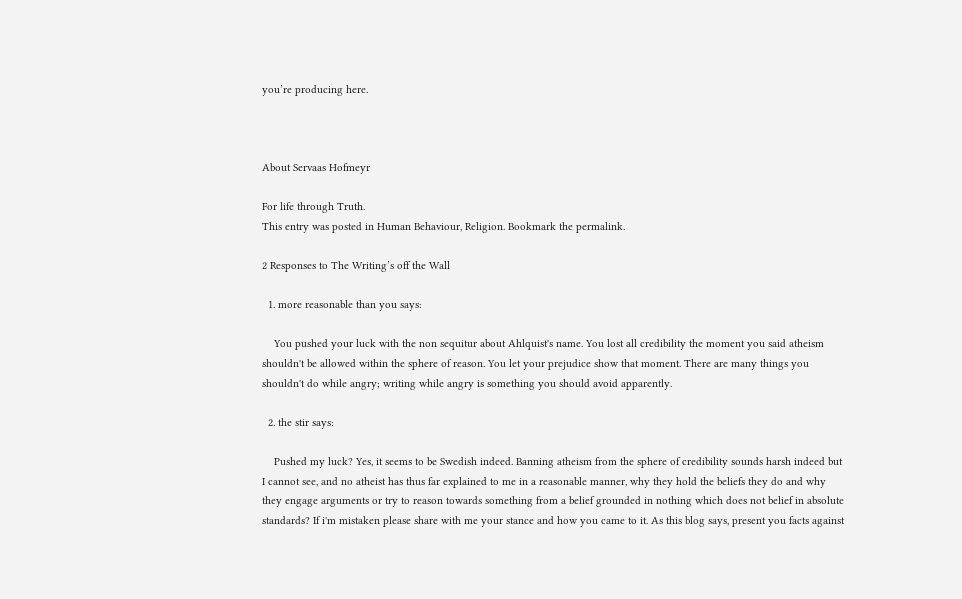you’re producing here.



About Servaas Hofmeyr

For life through Truth.
This entry was posted in Human Behaviour, Religion. Bookmark the permalink.

2 Responses to The Writing’s off the Wall

  1. more reasonable than you says:

    You pushed your luck with the non sequitur about Ahlquist's name. You lost all credibility the moment you said atheism shouldn't be allowed within the sphere of reason. You let your prejudice show that moment. There are many things you shouldn't do while angry; writing while angry is something you should avoid apparently.

  2. the stir says:

    Pushed my luck? Yes, it seems to be Swedish indeed. Banning atheism from the sphere of credibility sounds harsh indeed but I cannot see, and no atheist has thus far explained to me in a reasonable manner, why they hold the beliefs they do and why they engage arguments or try to reason towards something from a belief grounded in nothing which does not belief in absolute standards? If i'm mistaken please share with me your stance and how you came to it. As this blog says, present you facts against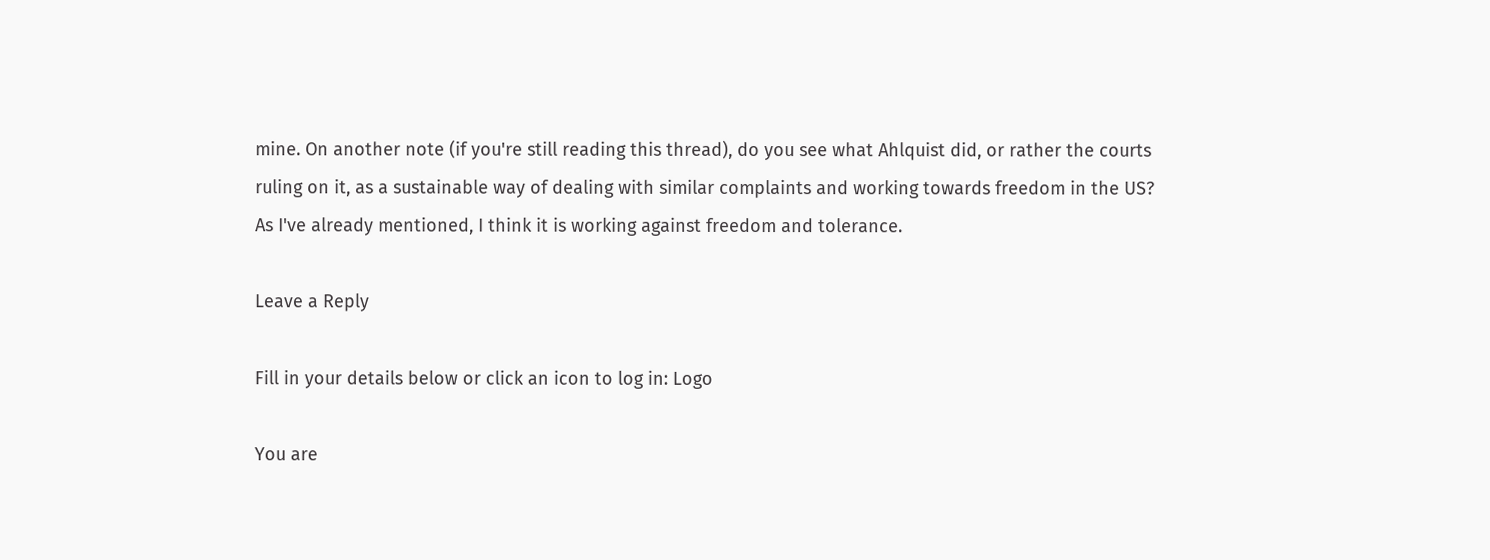mine. On another note (if you're still reading this thread), do you see what Ahlquist did, or rather the courts ruling on it, as a sustainable way of dealing with similar complaints and working towards freedom in the US? As I've already mentioned, I think it is working against freedom and tolerance.

Leave a Reply

Fill in your details below or click an icon to log in: Logo

You are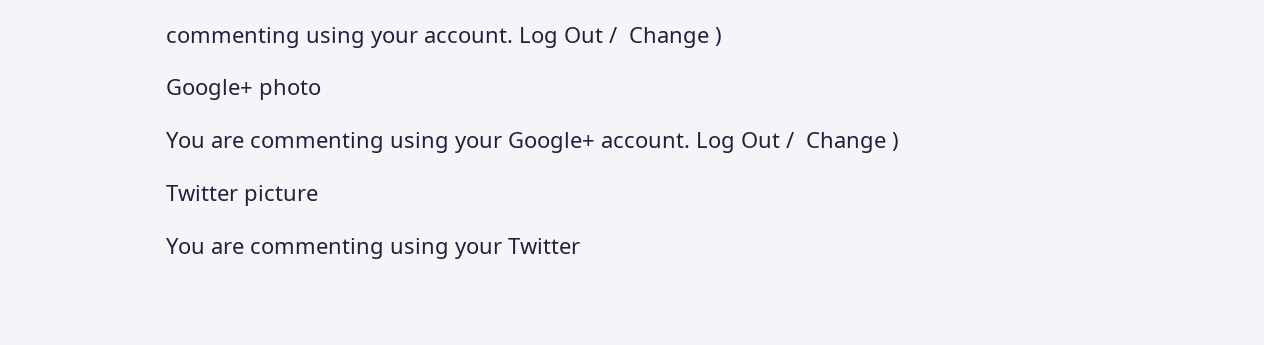commenting using your account. Log Out /  Change )

Google+ photo

You are commenting using your Google+ account. Log Out /  Change )

Twitter picture

You are commenting using your Twitter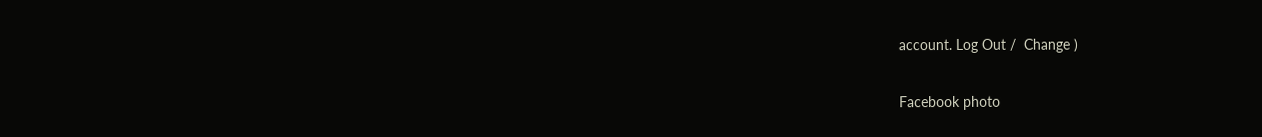account. Log Out /  Change )

Facebook photo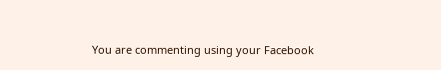You are commenting using your Facebook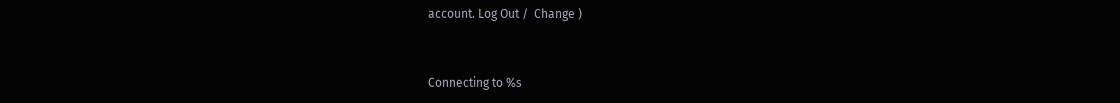account. Log Out /  Change )


Connecting to %s